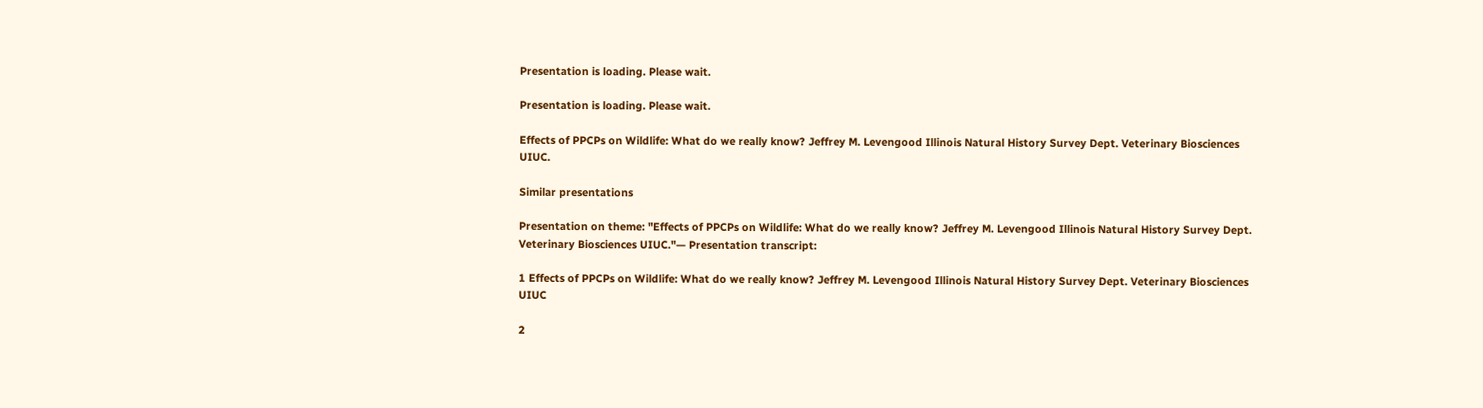Presentation is loading. Please wait.

Presentation is loading. Please wait.

Effects of PPCPs on Wildlife: What do we really know? Jeffrey M. Levengood Illinois Natural History Survey Dept. Veterinary Biosciences UIUC.

Similar presentations

Presentation on theme: "Effects of PPCPs on Wildlife: What do we really know? Jeffrey M. Levengood Illinois Natural History Survey Dept. Veterinary Biosciences UIUC."— Presentation transcript:

1 Effects of PPCPs on Wildlife: What do we really know? Jeffrey M. Levengood Illinois Natural History Survey Dept. Veterinary Biosciences UIUC

2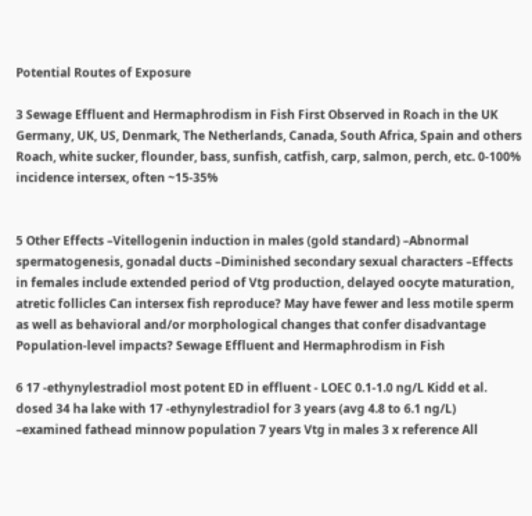Potential Routes of Exposure

3 Sewage Effluent and Hermaphrodism in Fish First Observed in Roach in the UK Germany, UK, US, Denmark, The Netherlands, Canada, South Africa, Spain and others Roach, white sucker, flounder, bass, sunfish, catfish, carp, salmon, perch, etc. 0-100% incidence intersex, often ~15-35%


5 Other Effects –Vitellogenin induction in males (gold standard) –Abnormal spermatogenesis, gonadal ducts –Diminished secondary sexual characters –Effects in females include extended period of Vtg production, delayed oocyte maturation, atretic follicles Can intersex fish reproduce? May have fewer and less motile sperm as well as behavioral and/or morphological changes that confer disadvantage Population-level impacts? Sewage Effluent and Hermaphrodism in Fish

6 17 -ethynylestradiol most potent ED in effluent - LOEC 0.1-1.0 ng/L Kidd et al. dosed 34 ha lake with 17 -ethynylestradiol for 3 years (avg 4.8 to 6.1 ng/L) –examined fathead minnow population 7 years Vtg in males 3 x reference All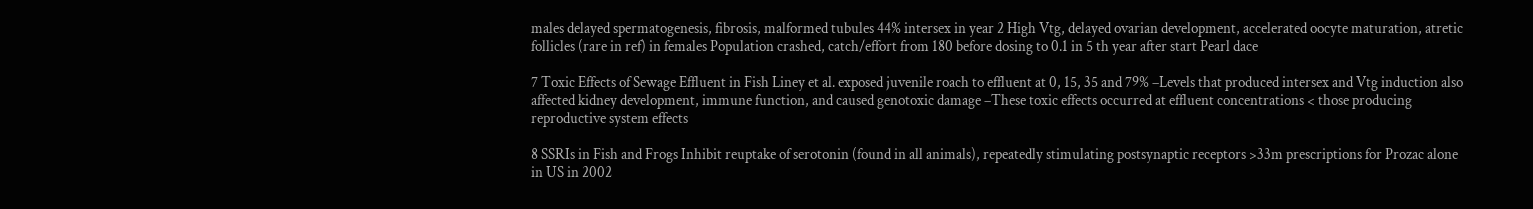males delayed spermatogenesis, fibrosis, malformed tubules 44% intersex in year 2 High Vtg, delayed ovarian development, accelerated oocyte maturation, atretic follicles (rare in ref) in females Population crashed, catch/effort from 180 before dosing to 0.1 in 5 th year after start Pearl dace

7 Toxic Effects of Sewage Effluent in Fish Liney et al. exposed juvenile roach to effluent at 0, 15, 35 and 79% –Levels that produced intersex and Vtg induction also affected kidney development, immune function, and caused genotoxic damage –These toxic effects occurred at effluent concentrations < those producing reproductive system effects

8 SSRIs in Fish and Frogs Inhibit reuptake of serotonin (found in all animals), repeatedly stimulating postsynaptic receptors >33m prescriptions for Prozac alone in US in 2002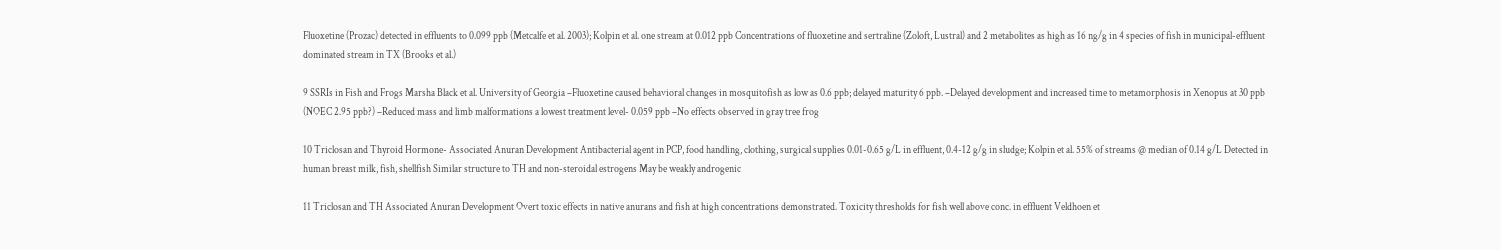Fluoxetine (Prozac) detected in effluents to 0.099 ppb (Metcalfe et al. 2003); Kolpin et al. one stream at 0.012 ppb Concentrations of fluoxetine and sertraline (Zoloft, Lustral) and 2 metabolites as high as 16 ng/g in 4 species of fish in municipal-effluent dominated stream in TX (Brooks et al.)

9 SSRIs in Fish and Frogs Marsha Black et al. University of Georgia –Fluoxetine caused behavioral changes in mosquitofish as low as 0.6 ppb; delayed maturity 6 ppb. –Delayed development and increased time to metamorphosis in Xenopus at 30 ppb (NOEC 2.95 ppb?) –Reduced mass and limb malformations a lowest treatment level- 0.059 ppb –No effects observed in gray tree frog

10 Triclosan and Thyroid Hormone- Associated Anuran Development Antibacterial agent in PCP, food handling, clothing, surgical supplies 0.01-0.65 g/L in effluent, 0.4-12 g/g in sludge; Kolpin et al. 55% of streams @ median of 0.14 g/L Detected in human breast milk, fish, shellfish Similar structure to TH and non-steroidal estrogens May be weakly androgenic

11 Triclosan and TH Associated Anuran Development Overt toxic effects in native anurans and fish at high concentrations demonstrated. Toxicity thresholds for fish well above conc. in effluent Veldhoen et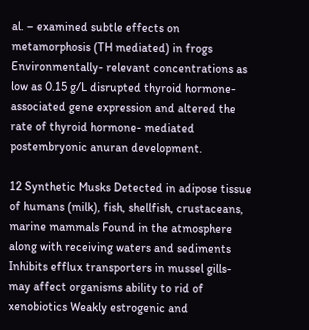al. – examined subtle effects on metamorphosis (TH mediated) in frogs Environmentally- relevant concentrations as low as 0.15 g/L disrupted thyroid hormone-associated gene expression and altered the rate of thyroid hormone- mediated postembryonic anuran development.

12 Synthetic Musks Detected in adipose tissue of humans (milk), fish, shellfish, crustaceans, marine mammals Found in the atmosphere along with receiving waters and sediments Inhibits efflux transporters in mussel gills- may affect organisms ability to rid of xenobiotics Weakly estrogenic and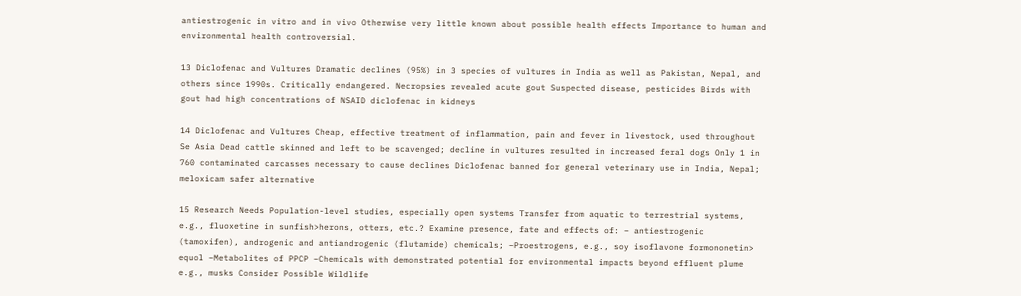antiestrogenic in vitro and in vivo Otherwise very little known about possible health effects Importance to human and environmental health controversial.

13 Diclofenac and Vultures Dramatic declines (95%) in 3 species of vultures in India as well as Pakistan, Nepal, and others since 1990s. Critically endangered. Necropsies revealed acute gout Suspected disease, pesticides Birds with gout had high concentrations of NSAID diclofenac in kidneys

14 Diclofenac and Vultures Cheap, effective treatment of inflammation, pain and fever in livestock, used throughout Se Asia Dead cattle skinned and left to be scavenged; decline in vultures resulted in increased feral dogs Only 1 in 760 contaminated carcasses necessary to cause declines Diclofenac banned for general veterinary use in India, Nepal; meloxicam safer alternative

15 Research Needs Population-level studies, especially open systems Transfer from aquatic to terrestrial systems, e.g., fluoxetine in sunfish>herons, otters, etc.? Examine presence, fate and effects of: – antiestrogenic (tamoxifen), androgenic and antiandrogenic (flutamide) chemicals; –Proestrogens, e.g., soy isoflavone formononetin> equol –Metabolites of PPCP –Chemicals with demonstrated potential for environmental impacts beyond effluent plume e.g., musks Consider Possible Wildlife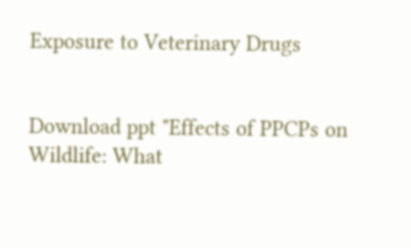Exposure to Veterinary Drugs


Download ppt "Effects of PPCPs on Wildlife: What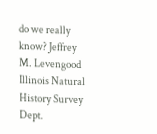do we really know? Jeffrey M. Levengood Illinois Natural History Survey Dept.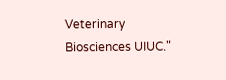Veterinary Biosciences UIUC."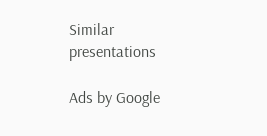Similar presentations

Ads by Google